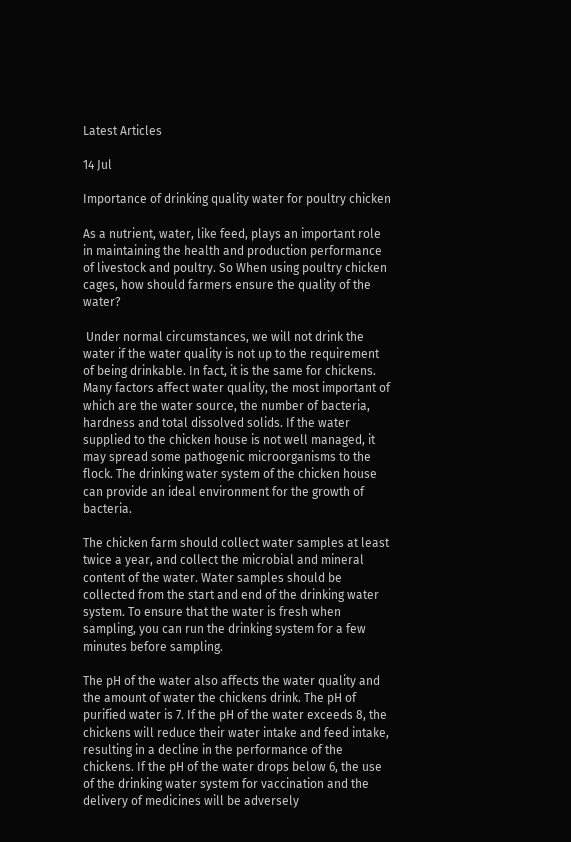Latest Articles

14 Jul

Importance of drinking quality water for poultry chicken

As a nutrient, water, like feed, plays an important role in maintaining the health and production performance of livestock and poultry. So When using poultry chicken cages, how should farmers ensure the quality of the water?

 Under normal circumstances, we will not drink the water if the water quality is not up to the requirement of being drinkable. In fact, it is the same for chickens. Many factors affect water quality, the most important of which are the water source, the number of bacteria, hardness and total dissolved solids. If the water supplied to the chicken house is not well managed, it may spread some pathogenic microorganisms to the flock. The drinking water system of the chicken house can provide an ideal environment for the growth of bacteria.

The chicken farm should collect water samples at least twice a year, and collect the microbial and mineral content of the water. Water samples should be collected from the start and end of the drinking water system. To ensure that the water is fresh when sampling, you can run the drinking system for a few minutes before sampling.

The pH of the water also affects the water quality and the amount of water the chickens drink. The pH of purified water is 7. If the pH of the water exceeds 8, the chickens will reduce their water intake and feed intake, resulting in a decline in the performance of the chickens. If the pH of the water drops below 6, the use of the drinking water system for vaccination and the delivery of medicines will be adversely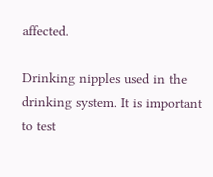affected.

Drinking nipples used in the drinking system. It is important to test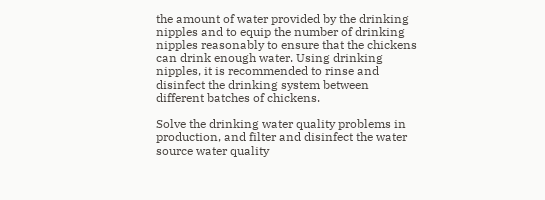the amount of water provided by the drinking nipples and to equip the number of drinking nipples reasonably to ensure that the chickens can drink enough water. Using drinking nipples, it is recommended to rinse and disinfect the drinking system between different batches of chickens.

Solve the drinking water quality problems in production, and filter and disinfect the water source water quality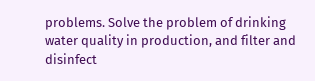problems. Solve the problem of drinking water quality in production, and filter and disinfect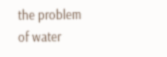the problem of water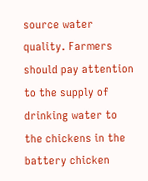source water quality. Farmers should pay attention to the supply of drinking water to the chickens in the  battery chicken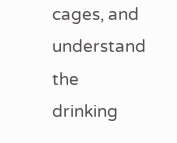cages, and understand the drinking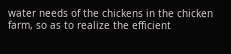water needs of the chickens in the chicken farm, so as to realize the efficient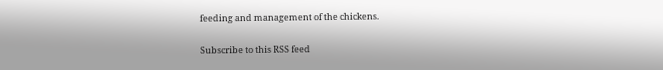feeding and management of the chickens.

Subscribe to this RSS feed